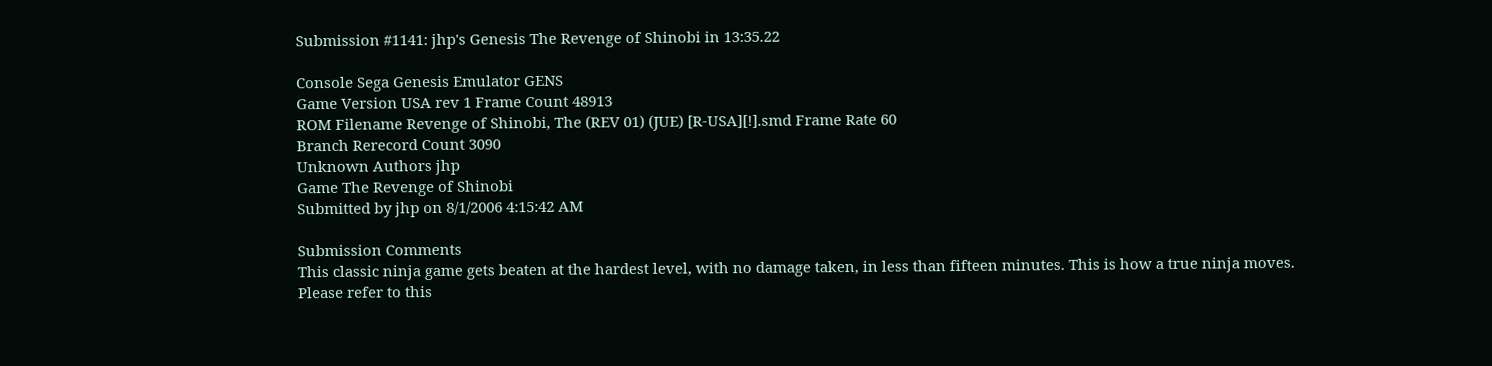Submission #1141: jhp's Genesis The Revenge of Shinobi in 13:35.22

Console Sega Genesis Emulator GENS
Game Version USA rev 1 Frame Count 48913
ROM Filename Revenge of Shinobi, The (REV 01) (JUE) [R-USA][!].smd Frame Rate 60
Branch Rerecord Count 3090
Unknown Authors jhp
Game The Revenge of Shinobi
Submitted by jhp on 8/1/2006 4:15:42 AM

Submission Comments
This classic ninja game gets beaten at the hardest level, with no damage taken, in less than fifteen minutes. This is how a true ninja moves.
Please refer to this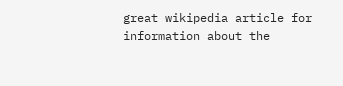great wikipedia article for information about the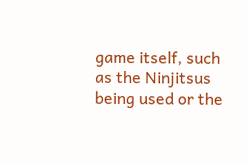game itself, such as the Ninjitsus being used or the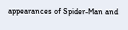appearances of Spider-Man and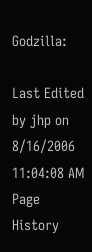Godzilla:

Last Edited by jhp on 8/16/2006 11:04:08 AM
Page History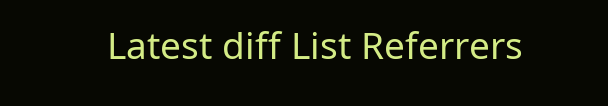Latest diff List Referrers